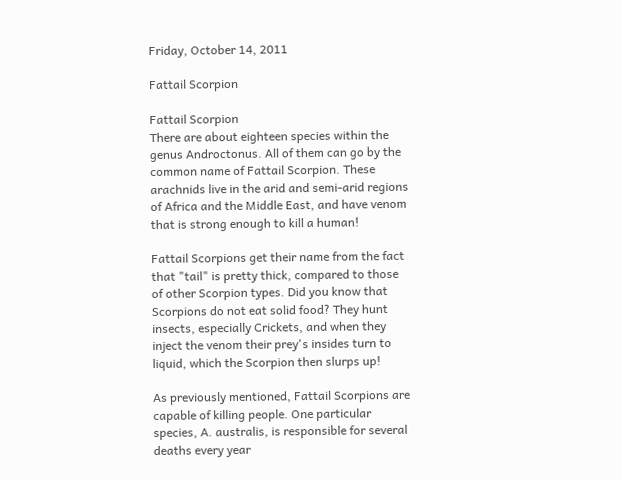Friday, October 14, 2011

Fattail Scorpion

Fattail Scorpion
There are about eighteen species within the genus Androctonus. All of them can go by the common name of Fattail Scorpion. These arachnids live in the arid and semi-arid regions of Africa and the Middle East, and have venom that is strong enough to kill a human!

Fattail Scorpions get their name from the fact that "tail" is pretty thick, compared to those of other Scorpion types. Did you know that Scorpions do not eat solid food? They hunt insects, especially Crickets, and when they inject the venom their prey's insides turn to liquid, which the Scorpion then slurps up!

As previously mentioned, Fattail Scorpions are capable of killing people. One particular species, A. australis, is responsible for several deaths every year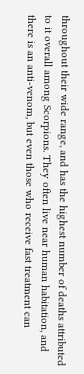throughout their wide range, and has the highest number of deaths attributed to it overall among Scorpions. They often live near human habitation, and there is an anti-venom, but even those who receive fast treatment can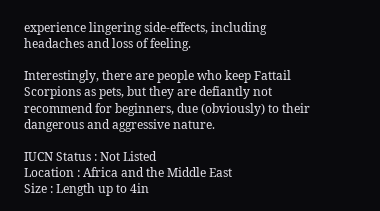experience lingering side-effects, including headaches and loss of feeling.

Interestingly, there are people who keep Fattail Scorpions as pets, but they are defiantly not recommend for beginners, due (obviously) to their dangerous and aggressive nature.

IUCN Status : Not Listed
Location : Africa and the Middle East
Size : Length up to 4in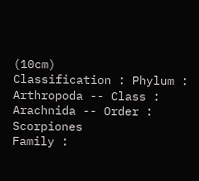(10cm)
Classification : Phylum : Arthropoda -- Class : Arachnida -- Order : Scorpiones
Family :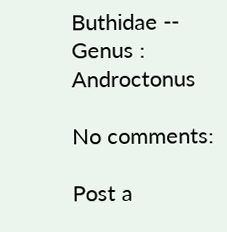Buthidae -- Genus : Androctonus

No comments:

Post a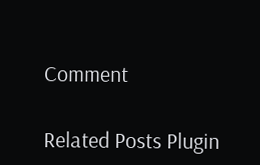Comment

Related Posts Plugin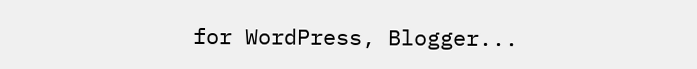for WordPress, Blogger...